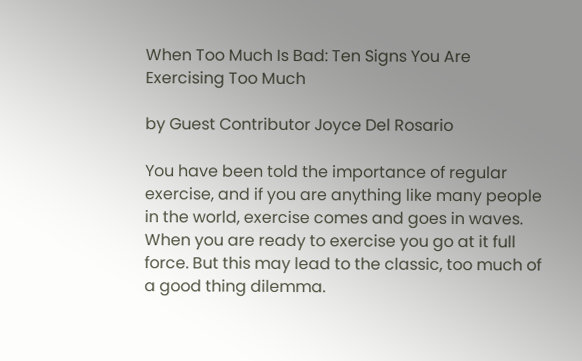When Too Much Is Bad: Ten Signs You Are Exercising Too Much

by Guest Contributor Joyce Del Rosario

You have been told the importance of regular exercise, and if you are anything like many people in the world, exercise comes and goes in waves. When you are ready to exercise you go at it full force. But this may lead to the classic, too much of a good thing dilemma.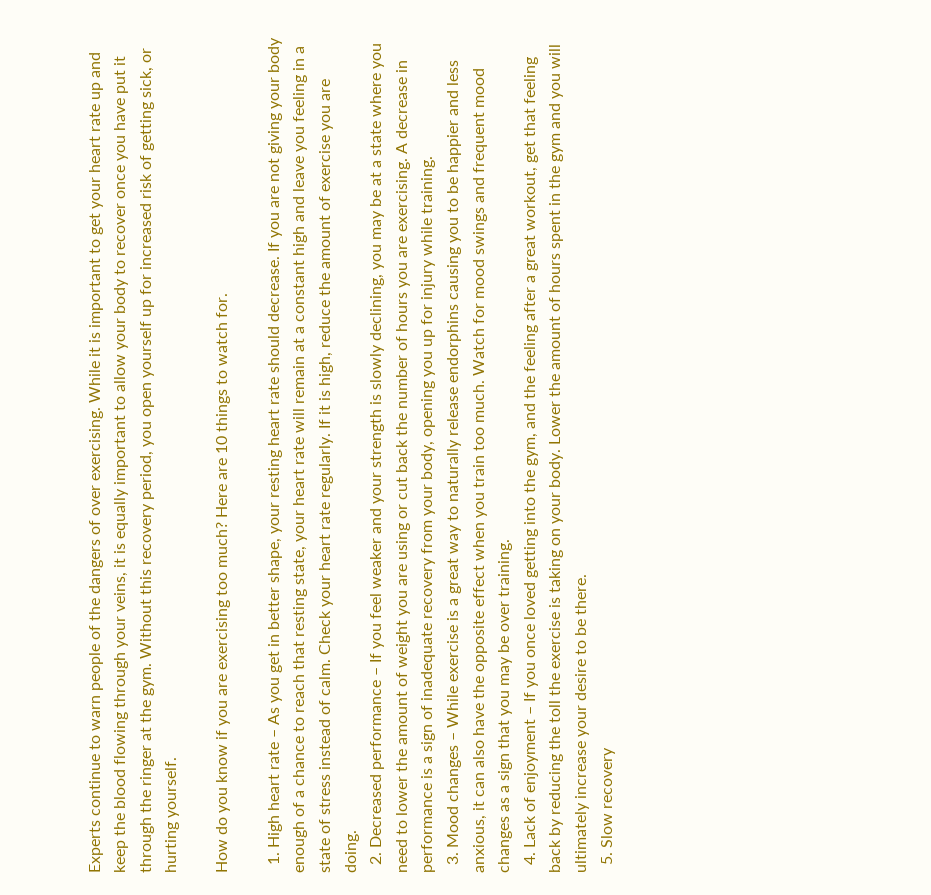Experts continue to warn people of the dangers of over exercising. While it is important to get your heart rate up and keep the blood flowing through your veins, it is equally important to allow your body to recover once you have put it through the ringer at the gym. Without this recovery period, you open yourself up for increased risk of getting sick, or hurting yourself.

How do you know if you are exercising too much? Here are 10 things to watch for.

  1. High heart rate – As you get in better shape, your resting heart rate should decrease. If you are not giving your body enough of a chance to reach that resting state, your heart rate will remain at a constant high and leave you feeling in a state of stress instead of calm. Check your heart rate regularly. If it is high, reduce the amount of exercise you are doing.
  2. Decreased performance – If you feel weaker and your strength is slowly declining, you may be at a state where you need to lower the amount of weight you are using or cut back the number of hours you are exercising. A decrease in performance is a sign of inadequate recovery from your body, opening you up for injury while training.
  3. Mood changes – While exercise is a great way to naturally release endorphins causing you to be happier and less anxious, it can also have the opposite effect when you train too much. Watch for mood swings and frequent mood changes as a sign that you may be over training.
  4. Lack of enjoyment – If you once loved getting into the gym, and the feeling after a great workout, get that feeling back by reducing the toll the exercise is taking on your body. Lower the amount of hours spent in the gym and you will ultimately increase your desire to be there.
  5. Slow recovery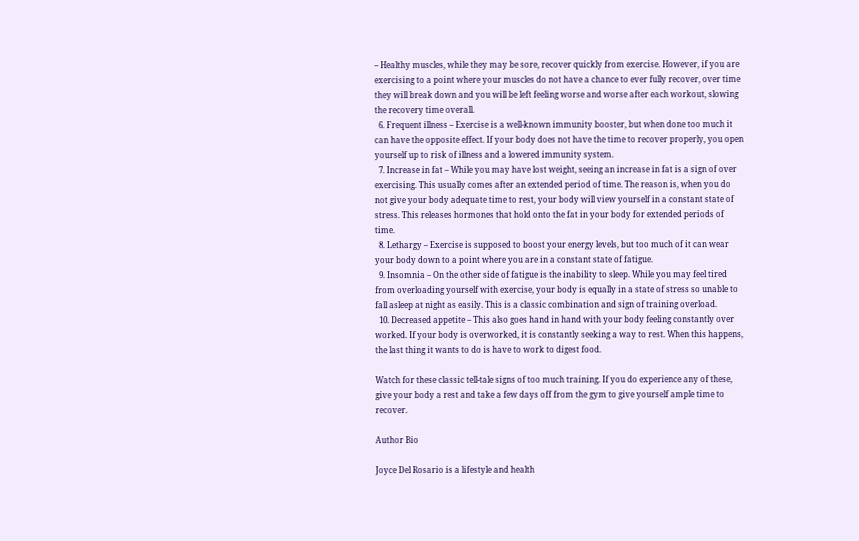– Healthy muscles, while they may be sore, recover quickly from exercise. However, if you are exercising to a point where your muscles do not have a chance to ever fully recover, over time they will break down and you will be left feeling worse and worse after each workout, slowing the recovery time overall.
  6. Frequent illness – Exercise is a well-known immunity booster, but when done too much it can have the opposite effect. If your body does not have the time to recover properly, you open yourself up to risk of illness and a lowered immunity system.
  7. Increase in fat – While you may have lost weight, seeing an increase in fat is a sign of over exercising. This usually comes after an extended period of time. The reason is, when you do not give your body adequate time to rest, your body will view yourself in a constant state of stress. This releases hormones that hold onto the fat in your body for extended periods of time.
  8. Lethargy – Exercise is supposed to boost your energy levels, but too much of it can wear your body down to a point where you are in a constant state of fatigue.
  9. Insomnia – On the other side of fatigue is the inability to sleep. While you may feel tired from overloading yourself with exercise, your body is equally in a state of stress so unable to fall asleep at night as easily. This is a classic combination and sign of training overload.
  10. Decreased appetite – This also goes hand in hand with your body feeling constantly over worked. If your body is overworked, it is constantly seeking a way to rest. When this happens, the last thing it wants to do is have to work to digest food.

Watch for these classic tell-tale signs of too much training. If you do experience any of these, give your body a rest and take a few days off from the gym to give yourself ample time to recover.

Author Bio

Joyce Del Rosario is a lifestyle and health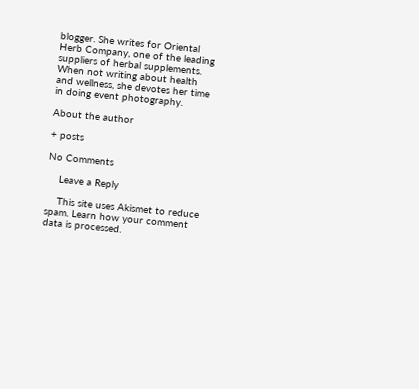blogger. She writes for Oriental Herb Company, one of the leading suppliers of herbal supplements. When not writing about health and wellness, she devotes her time in doing event photography.

About the author

+ posts

No Comments

    Leave a Reply

    This site uses Akismet to reduce spam. Learn how your comment data is processed.